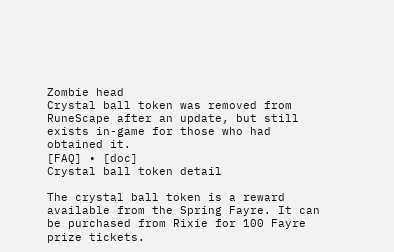Zombie head
Crystal ball token was removed from RuneScape after an update, but still exists in-game for those who had obtained it.
[FAQ] • [doc]
Crystal ball token detail

The crystal ball token is a reward available from the Spring Fayre. It can be purchased from Rixie for 100 Fayre prize tickets.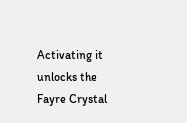Activating it unlocks the Fayre Crystal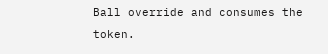Ball override and consumes the token.